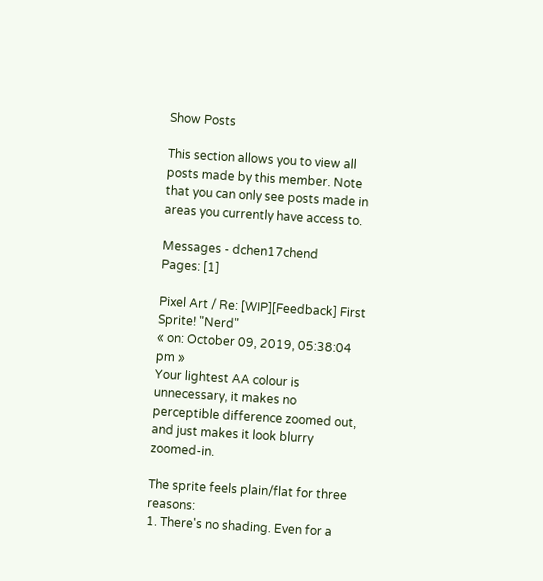Show Posts

This section allows you to view all posts made by this member. Note that you can only see posts made in areas you currently have access to.

Messages - dchen17chend
Pages: [1]

Pixel Art / Re: [WIP][Feedback] First Sprite! "Nerd"
« on: October 09, 2019, 05:38:04 pm »
Your lightest AA colour is unnecessary, it makes no perceptible difference zoomed out, and just makes it look blurry zoomed-in.

The sprite feels plain/flat for three reasons:
1. There's no shading. Even for a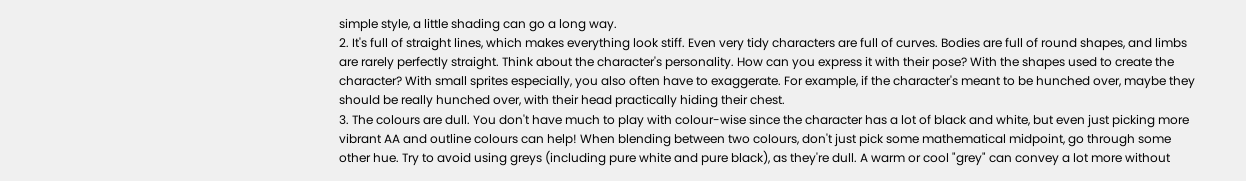simple style, a little shading can go a long way.
2. It's full of straight lines, which makes everything look stiff. Even very tidy characters are full of curves. Bodies are full of round shapes, and limbs are rarely perfectly straight. Think about the character's personality. How can you express it with their pose? With the shapes used to create the character? With small sprites especially, you also often have to exaggerate. For example, if the character's meant to be hunched over, maybe they should be really hunched over, with their head practically hiding their chest.
3. The colours are dull. You don't have much to play with colour-wise since the character has a lot of black and white, but even just picking more vibrant AA and outline colours can help! When blending between two colours, don't just pick some mathematical midpoint, go through some other hue. Try to avoid using greys (including pure white and pure black), as they're dull. A warm or cool "grey" can convey a lot more without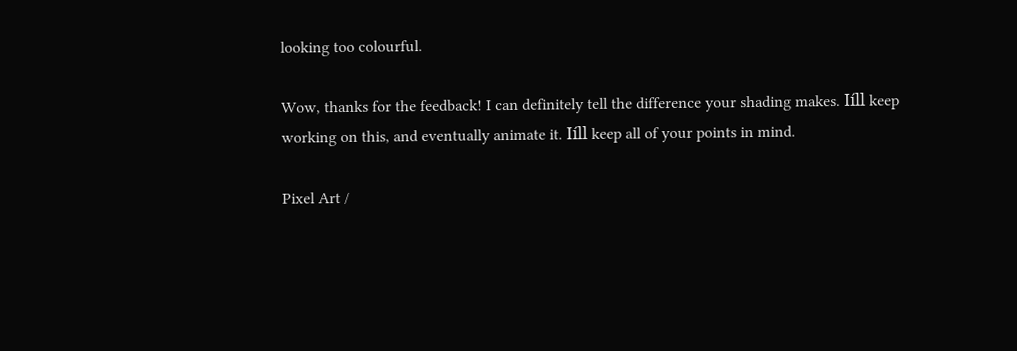looking too colourful.

Wow, thanks for the feedback! I can definitely tell the difference your shading makes. Iíll keep working on this, and eventually animate it. Iíll keep all of your points in mind.

Pixel Art /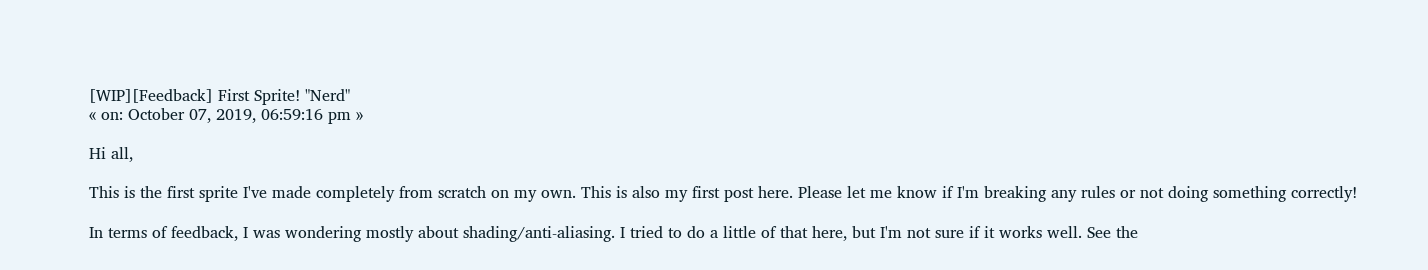[WIP][Feedback] First Sprite! "Nerd"
« on: October 07, 2019, 06:59:16 pm »

Hi all,

This is the first sprite I've made completely from scratch on my own. This is also my first post here. Please let me know if I'm breaking any rules or not doing something correctly!

In terms of feedback, I was wondering mostly about shading/anti-aliasing. I tried to do a little of that here, but I'm not sure if it works well. See the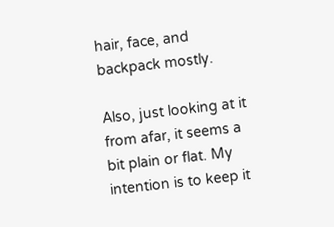hair, face, and backpack mostly.

Also, just looking at it from afar, it seems a bit plain or flat. My intention is to keep it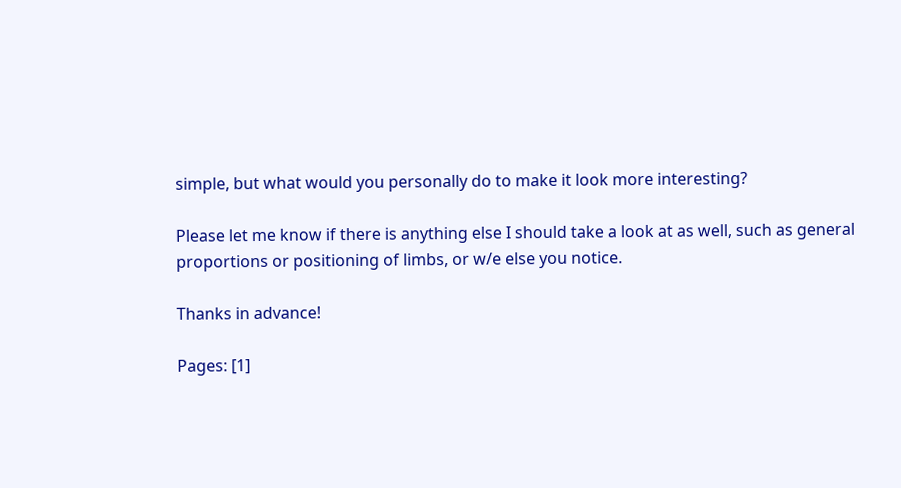simple, but what would you personally do to make it look more interesting?

Please let me know if there is anything else I should take a look at as well, such as general proportions or positioning of limbs, or w/e else you notice.

Thanks in advance!

Pages: [1]